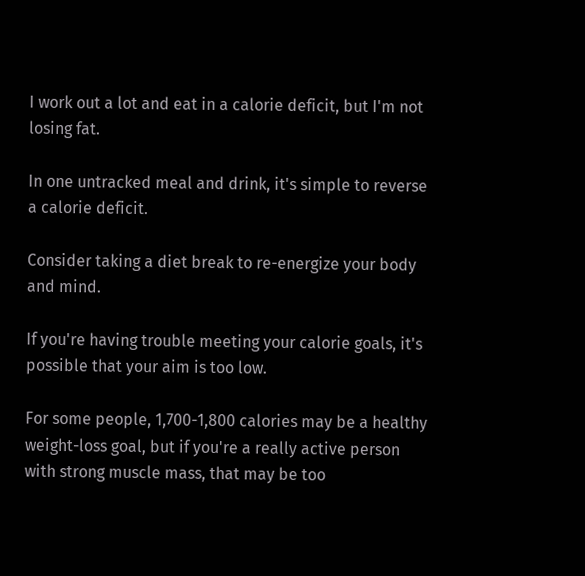I work out a lot and eat in a calorie deficit, but I'm not losing fat.

In one untracked meal and drink, it's simple to reverse a calorie deficit.

Consider taking a diet break to re-energize your body and mind.

If you're having trouble meeting your calorie goals, it's possible that your aim is too low.

For some people, 1,700-1,800 calories may be a healthy weight-loss goal, but if you're a really active person with strong muscle mass, that may be too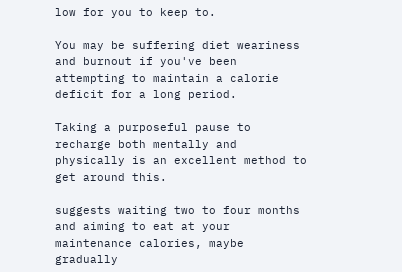low for you to keep to.

You may be suffering diet weariness and burnout if you've been attempting to maintain a calorie deficit for a long period.

Taking a purposeful pause to recharge both mentally and physically is an excellent method to get around this.

suggests waiting two to four months and aiming to eat at your maintenance calories, maybe gradually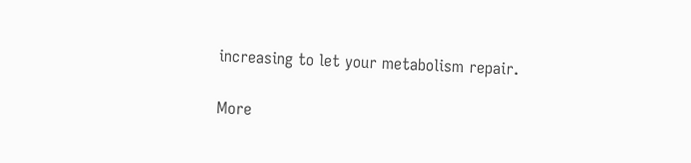increasing to let your metabolism repair.

More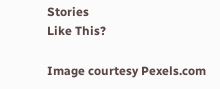Stories
Like This?

Image courtesy Pexels.com